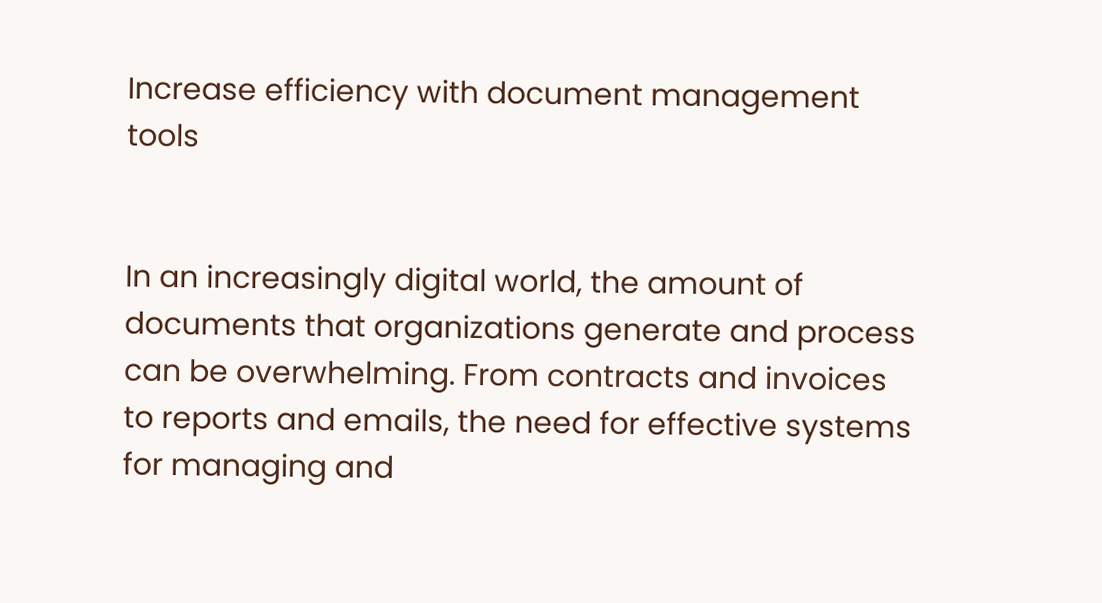Increase efficiency with document management tools


In an increasingly digital world, the amount of documents that organizations generate and process can be overwhelming. From contracts and invoices to reports and emails, the need for effective systems for managing and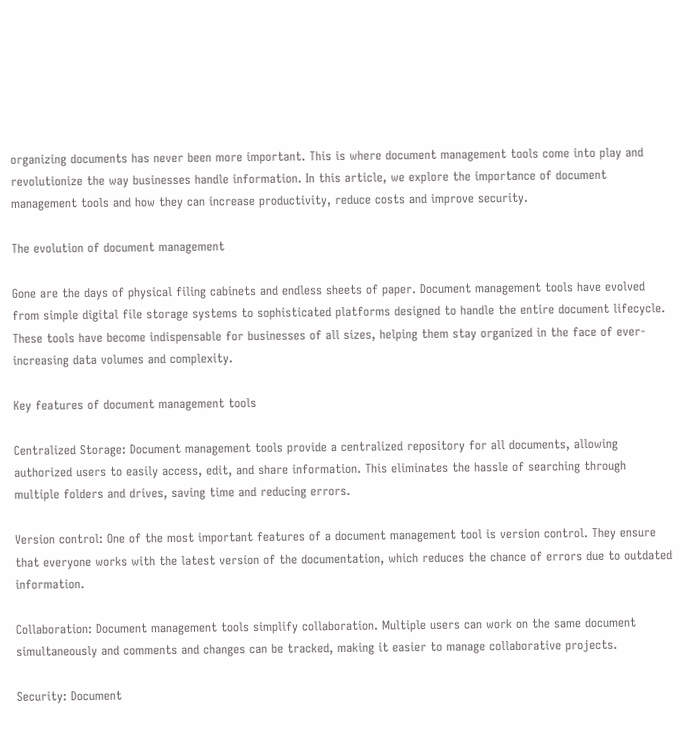organizing documents has never been more important. This is where document management tools come into play and revolutionize the way businesses handle information. In this article, we explore the importance of document management tools and how they can increase productivity, reduce costs and improve security.

The evolution of document management

Gone are the days of physical filing cabinets and endless sheets of paper. Document management tools have evolved from simple digital file storage systems to sophisticated platforms designed to handle the entire document lifecycle. These tools have become indispensable for businesses of all sizes, helping them stay organized in the face of ever-increasing data volumes and complexity.

Key features of document management tools

Centralized Storage: Document management tools provide a centralized repository for all documents, allowing authorized users to easily access, edit, and share information. This eliminates the hassle of searching through multiple folders and drives, saving time and reducing errors.

Version control: One of the most important features of a document management tool is version control. They ensure that everyone works with the latest version of the documentation, which reduces the chance of errors due to outdated information.

Collaboration: Document management tools simplify collaboration. Multiple users can work on the same document simultaneously and comments and changes can be tracked, making it easier to manage collaborative projects.

Security: Document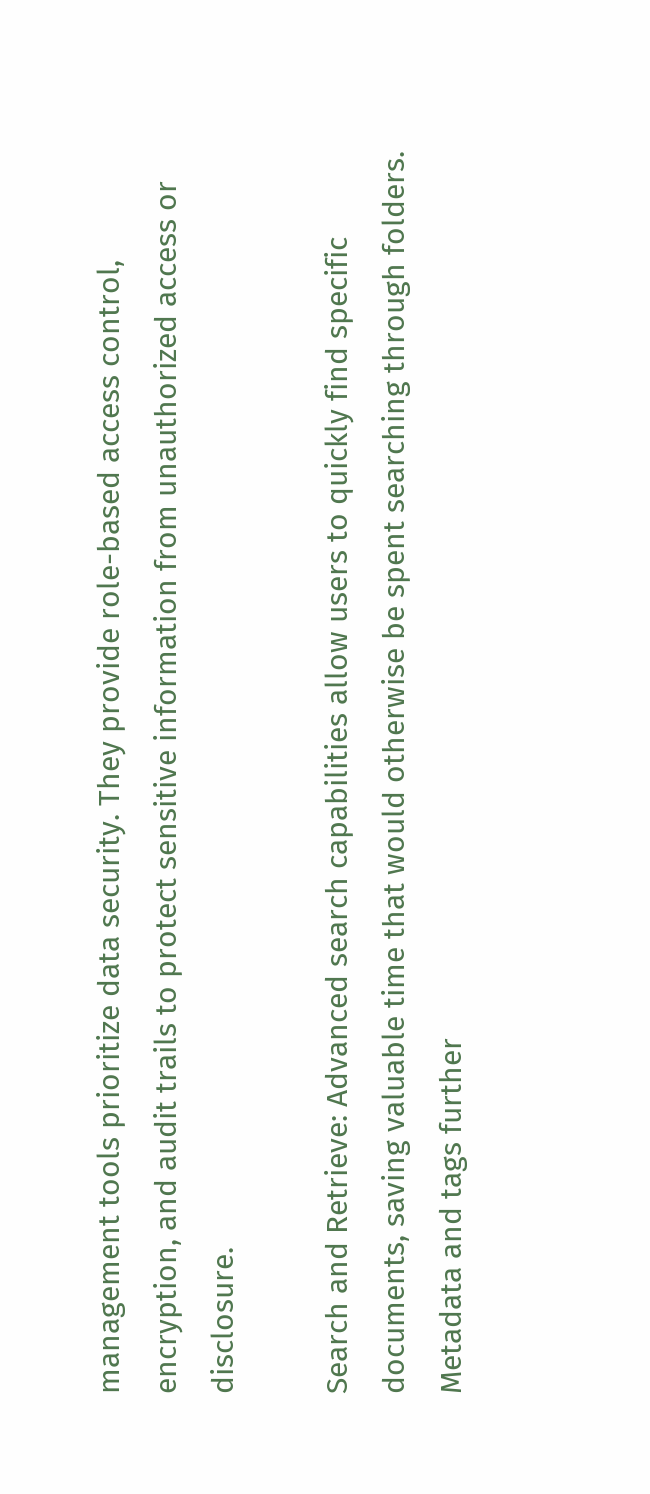management tools prioritize data security. They provide role-based access control, encryption, and audit trails to protect sensitive information from unauthorized access or disclosure.

Search and Retrieve: Advanced search capabilities allow users to quickly find specific documents, saving valuable time that would otherwise be spent searching through folders. Metadata and tags further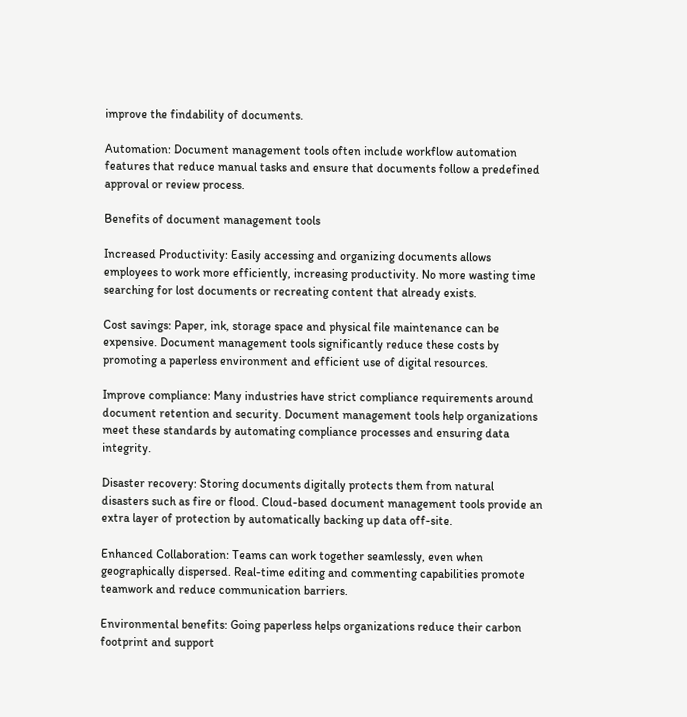improve the findability of documents.

Automation: Document management tools often include workflow automation features that reduce manual tasks and ensure that documents follow a predefined approval or review process.

Benefits of document management tools

Increased Productivity: Easily accessing and organizing documents allows employees to work more efficiently, increasing productivity. No more wasting time searching for lost documents or recreating content that already exists.

Cost savings: Paper, ink, storage space and physical file maintenance can be expensive. Document management tools significantly reduce these costs by promoting a paperless environment and efficient use of digital resources.

Improve compliance: Many industries have strict compliance requirements around document retention and security. Document management tools help organizations meet these standards by automating compliance processes and ensuring data integrity.

Disaster recovery: Storing documents digitally protects them from natural disasters such as fire or flood. Cloud-based document management tools provide an extra layer of protection by automatically backing up data off-site.

Enhanced Collaboration: Teams can work together seamlessly, even when geographically dispersed. Real-time editing and commenting capabilities promote teamwork and reduce communication barriers.

Environmental benefits: Going paperless helps organizations reduce their carbon footprint and support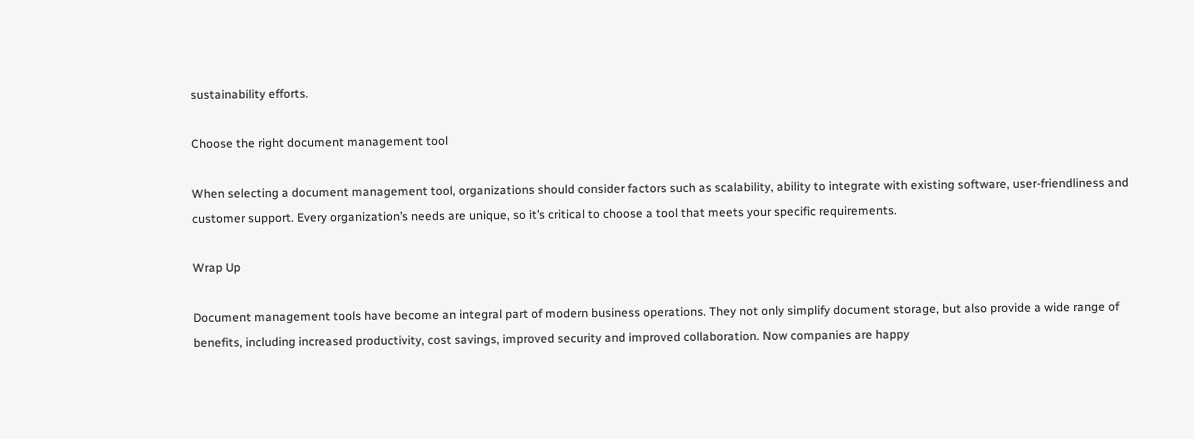sustainability efforts.

Choose the right document management tool

When selecting a document management tool, organizations should consider factors such as scalability, ability to integrate with existing software, user-friendliness and customer support. Every organization’s needs are unique, so it’s critical to choose a tool that meets your specific requirements.

Wrap Up

Document management tools have become an integral part of modern business operations. They not only simplify document storage, but also provide a wide range of benefits, including increased productivity, cost savings, improved security and improved collaboration. Now companies are happy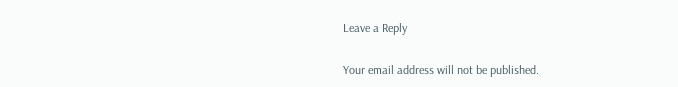Leave a Reply

Your email address will not be published.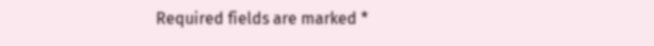Required fields are marked *